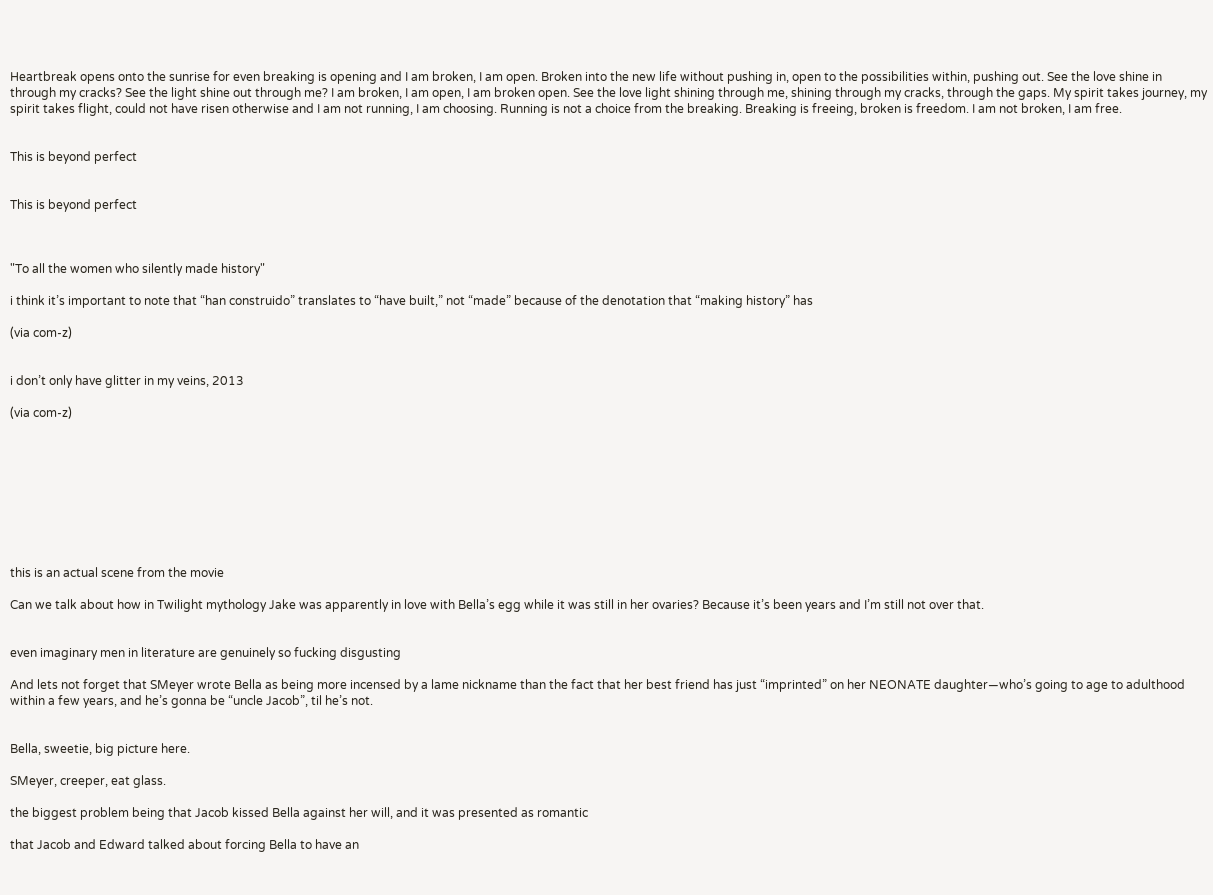Heartbreak opens onto the sunrise for even breaking is opening and I am broken, I am open. Broken into the new life without pushing in, open to the possibilities within, pushing out. See the love shine in through my cracks? See the light shine out through me? I am broken, I am open, I am broken open. See the love light shining through me, shining through my cracks, through the gaps. My spirit takes journey, my spirit takes flight, could not have risen otherwise and I am not running, I am choosing. Running is not a choice from the breaking. Breaking is freeing, broken is freedom. I am not broken, I am free.


This is beyond perfect


This is beyond perfect



"To all the women who silently made history"

i think it’s important to note that “han construido” translates to “have built,” not “made” because of the denotation that “making history” has

(via com-z)


i don’t only have glitter in my veins, 2013

(via com-z)









this is an actual scene from the movie

Can we talk about how in Twilight mythology Jake was apparently in love with Bella’s egg while it was still in her ovaries? Because it’s been years and I’m still not over that.


even imaginary men in literature are genuinely so fucking disgusting

And lets not forget that SMeyer wrote Bella as being more incensed by a lame nickname than the fact that her best friend has just “imprinted” on her NEONATE daughter—who’s going to age to adulthood within a few years, and he’s gonna be “uncle Jacob”, til he’s not.


Bella, sweetie, big picture here.

SMeyer, creeper, eat glass.

the biggest problem being that Jacob kissed Bella against her will, and it was presented as romantic

that Jacob and Edward talked about forcing Bella to have an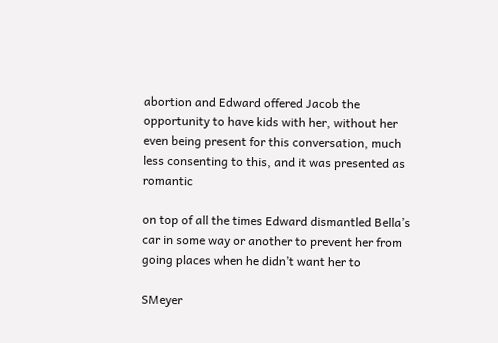abortion and Edward offered Jacob the opportunity to have kids with her, without her even being present for this conversation, much less consenting to this, and it was presented as romantic

on top of all the times Edward dismantled Bella’s car in some way or another to prevent her from going places when he didn’t want her to

SMeyer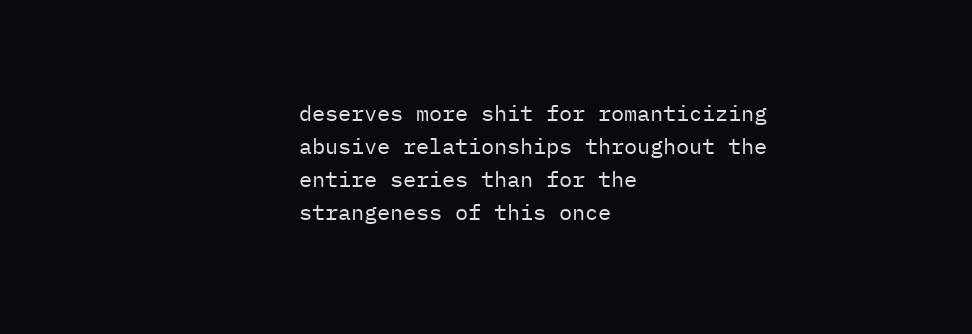deserves more shit for romanticizing abusive relationships throughout the entire series than for the strangeness of this once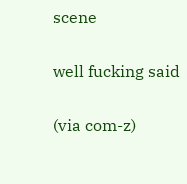scene

well fucking said

(via com-z)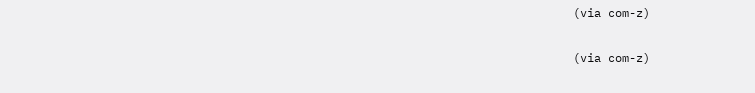(via com-z)

(via com-z)